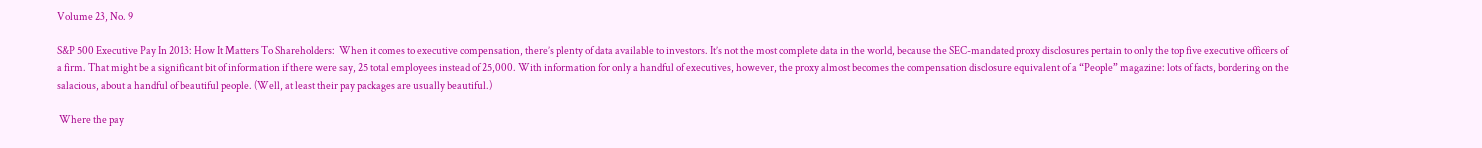Volume 23, No. 9

S&P 500 Executive Pay In 2013: How It Matters To Shareholders:  When it comes to executive compensation, there’s plenty of data available to investors. It’s not the most complete data in the world, because the SEC-mandated proxy disclosures pertain to only the top five executive officers of a firm. That might be a significant bit of information if there were say, 25 total employees instead of 25,000. With information for only a handful of executives, however, the proxy almost becomes the compensation disclosure equivalent of a “People” magazine: lots of facts, bordering on the salacious, about a handful of beautiful people. (Well, at least their pay packages are usually beautiful.)

 Where the pay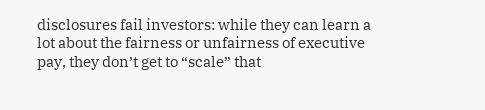disclosures fail investors: while they can learn a lot about the fairness or unfairness of executive pay, they don’t get to “scale” that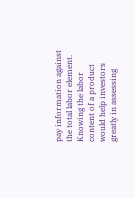pay information against the total labor element. Knowing the labor content of a product would help investors greatly in assessing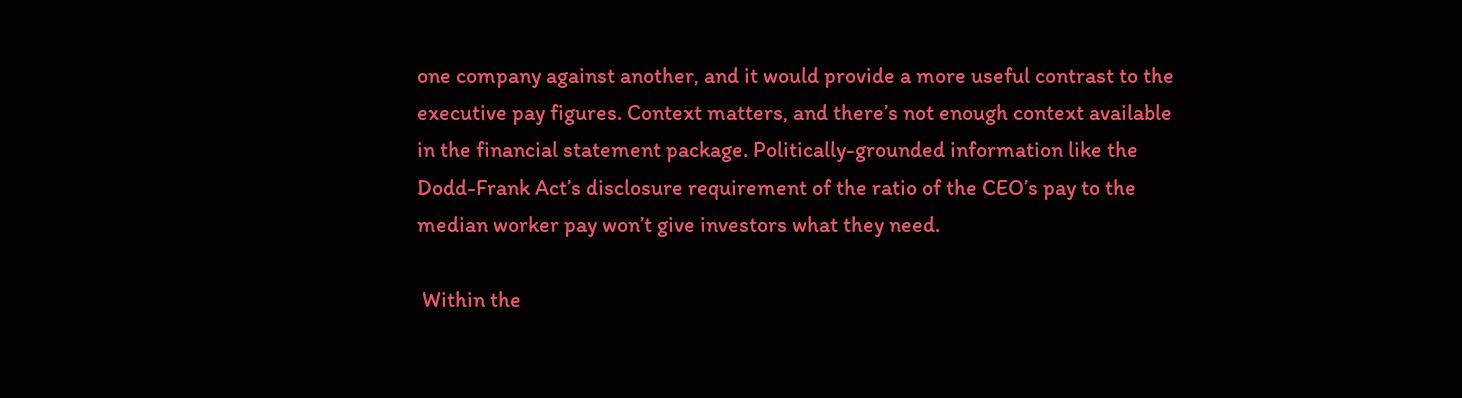one company against another, and it would provide a more useful contrast to the executive pay figures. Context matters, and there’s not enough context available in the financial statement package. Politically-grounded information like the Dodd-Frank Act’s disclosure requirement of the ratio of the CEO’s pay to the median worker pay won’t give investors what they need.

 Within the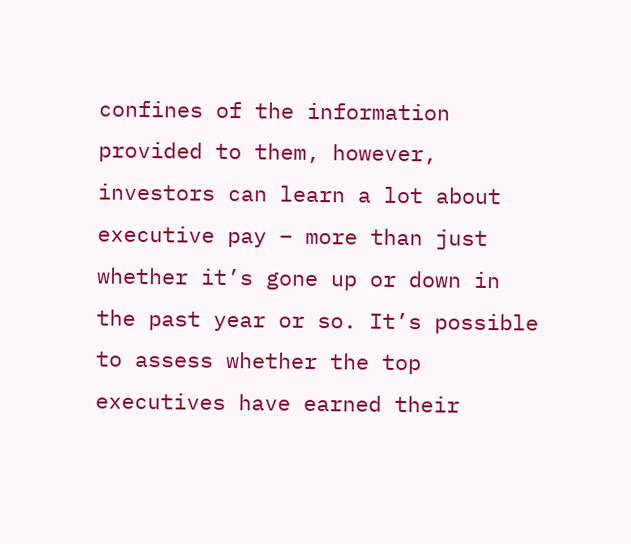confines of the information provided to them, however, investors can learn a lot about executive pay – more than just whether it’s gone up or down in the past year or so. It’s possible to assess whether the top executives have earned their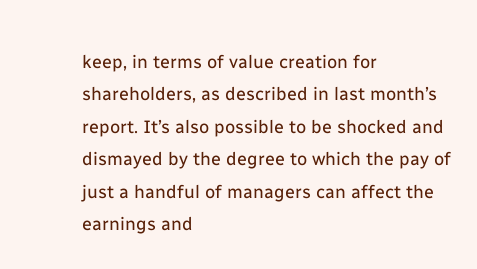keep, in terms of value creation for shareholders, as described in last month’s report. It’s also possible to be shocked and dismayed by the degree to which the pay of just a handful of managers can affect the earnings and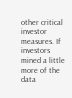other critical investor measures. If investors mined a little more of the data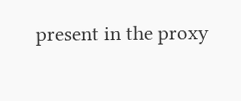present in the proxy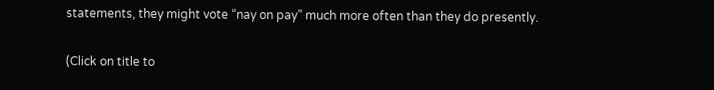statements, they might vote “nay on pay” much more often than they do presently.

(Click on title to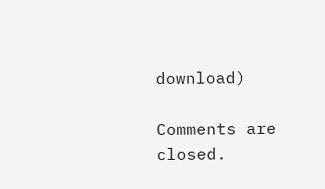download)

Comments are closed.